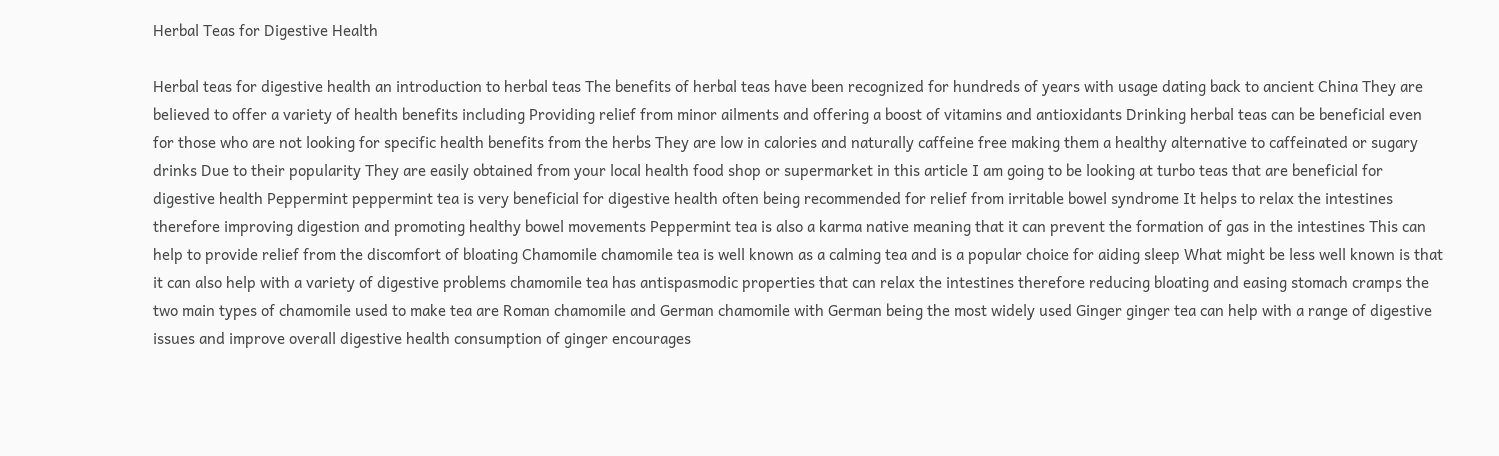Herbal Teas for Digestive Health

Herbal teas for digestive health an introduction to herbal teas The benefits of herbal teas have been recognized for hundreds of years with usage dating back to ancient China They are believed to offer a variety of health benefits including Providing relief from minor ailments and offering a boost of vitamins and antioxidants Drinking herbal teas can be beneficial even for those who are not looking for specific health benefits from the herbs They are low in calories and naturally caffeine free making them a healthy alternative to caffeinated or sugary drinks Due to their popularity They are easily obtained from your local health food shop or supermarket in this article I am going to be looking at turbo teas that are beneficial for digestive health Peppermint peppermint tea is very beneficial for digestive health often being recommended for relief from irritable bowel syndrome It helps to relax the intestines therefore improving digestion and promoting healthy bowel movements Peppermint tea is also a karma native meaning that it can prevent the formation of gas in the intestines This can help to provide relief from the discomfort of bloating Chamomile chamomile tea is well known as a calming tea and is a popular choice for aiding sleep What might be less well known is that it can also help with a variety of digestive problems chamomile tea has antispasmodic properties that can relax the intestines therefore reducing bloating and easing stomach cramps the two main types of chamomile used to make tea are Roman chamomile and German chamomile with German being the most widely used Ginger ginger tea can help with a range of digestive issues and improve overall digestive health consumption of ginger encourages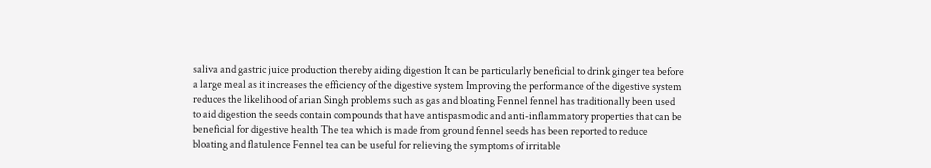saliva and gastric juice production thereby aiding digestion It can be particularly beneficial to drink ginger tea before a large meal as it increases the efficiency of the digestive system Improving the performance of the digestive system reduces the likelihood of arian Singh problems such as gas and bloating Fennel fennel has traditionally been used to aid digestion the seeds contain compounds that have antispasmodic and anti-inflammatory properties that can be beneficial for digestive health The tea which is made from ground fennel seeds has been reported to reduce bloating and flatulence Fennel tea can be useful for relieving the symptoms of irritable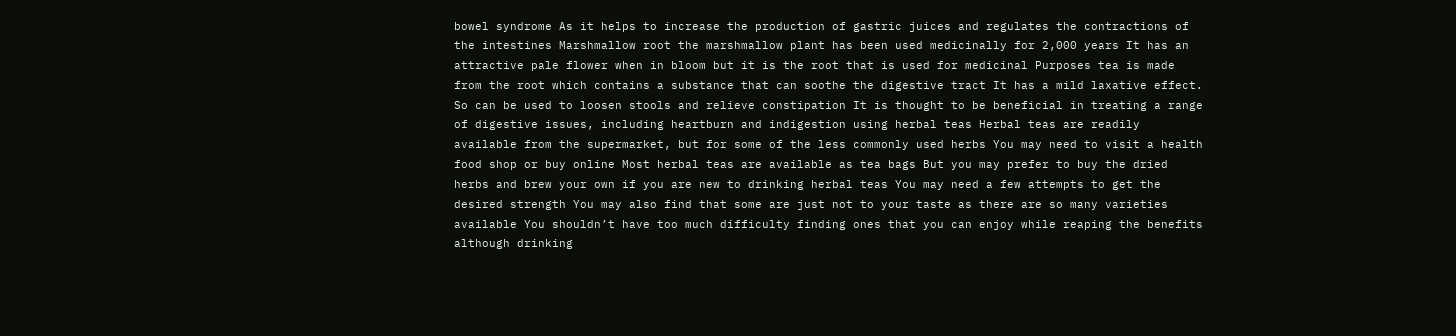bowel syndrome As it helps to increase the production of gastric juices and regulates the contractions of the intestines Marshmallow root the marshmallow plant has been used medicinally for 2,000 years It has an attractive pale flower when in bloom but it is the root that is used for medicinal Purposes tea is made from the root which contains a substance that can soothe the digestive tract It has a mild laxative effect. So can be used to loosen stools and relieve constipation It is thought to be beneficial in treating a range of digestive issues, including heartburn and indigestion using herbal teas Herbal teas are readily available from the supermarket, but for some of the less commonly used herbs You may need to visit a health food shop or buy online Most herbal teas are available as tea bags But you may prefer to buy the dried herbs and brew your own if you are new to drinking herbal teas You may need a few attempts to get the desired strength You may also find that some are just not to your taste as there are so many varieties available You shouldn’t have too much difficulty finding ones that you can enjoy while reaping the benefits although drinking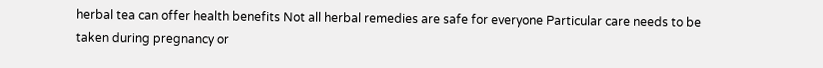herbal tea can offer health benefits Not all herbal remedies are safe for everyone Particular care needs to be taken during pregnancy or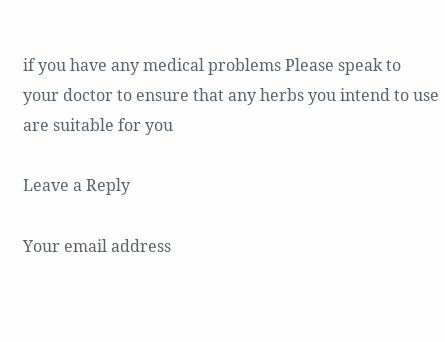if you have any medical problems Please speak to your doctor to ensure that any herbs you intend to use are suitable for you

Leave a Reply

Your email address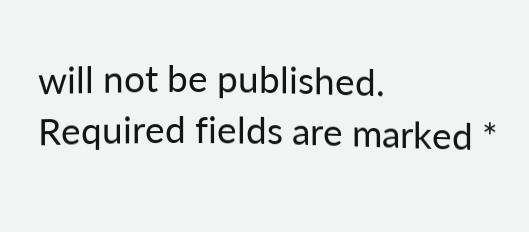will not be published. Required fields are marked *